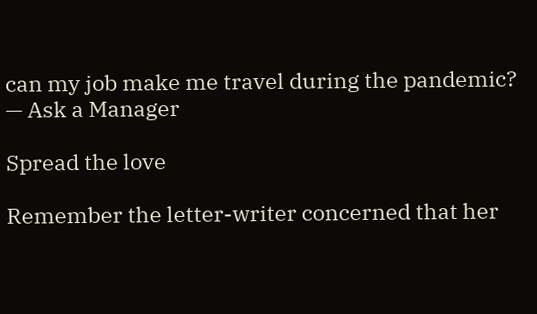can my job make me travel during the pandemic? — Ask a Manager

Spread the love

Remember the letter-writer concerned that her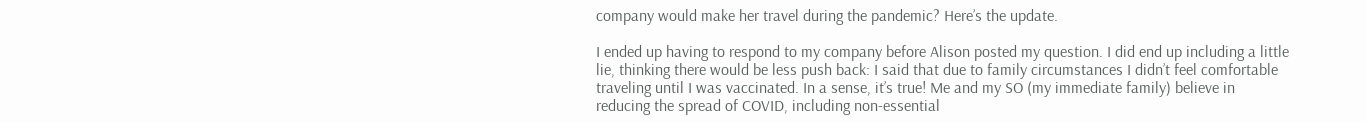company would make her travel during the pandemic? Here’s the update.

I ended up having to respond to my company before Alison posted my question. I did end up including a little lie, thinking there would be less push back: I said that due to family circumstances I didn’t feel comfortable traveling until I was vaccinated. In a sense, it’s true! Me and my SO (my immediate family) believe in reducing the spread of COVID, including non-essential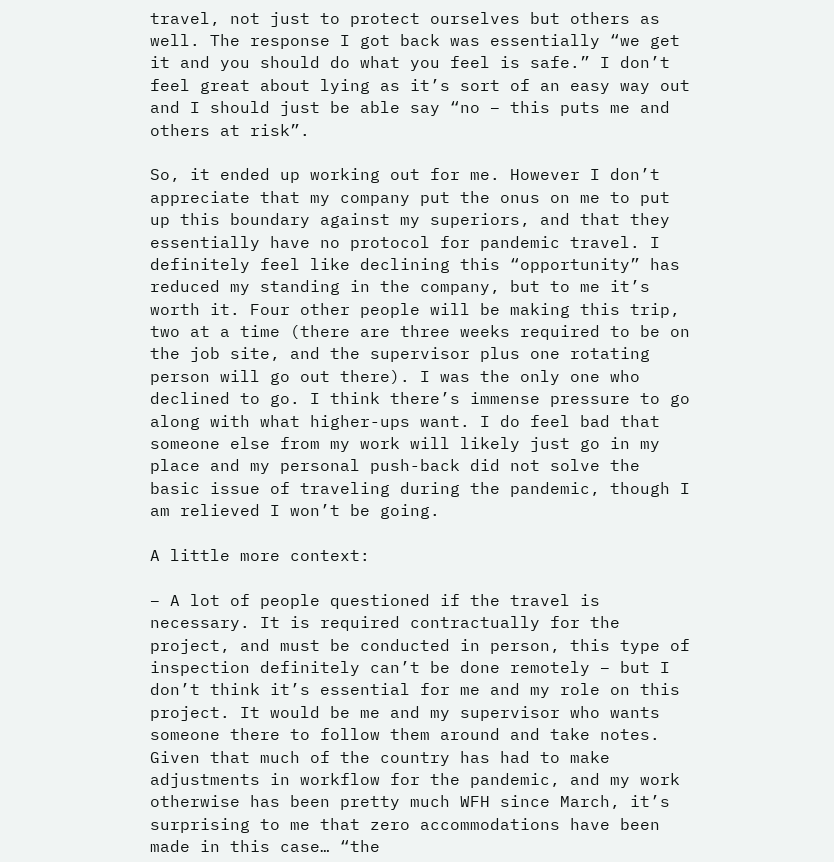travel, not just to protect ourselves but others as well. The response I got back was essentially “we get it and you should do what you feel is safe.” I don’t feel great about lying as it’s sort of an easy way out and I should just be able say “no – this puts me and others at risk”.

So, it ended up working out for me. However I don’t appreciate that my company put the onus on me to put up this boundary against my superiors, and that they essentially have no protocol for pandemic travel. I definitely feel like declining this “opportunity” has reduced my standing in the company, but to me it’s worth it. Four other people will be making this trip, two at a time (there are three weeks required to be on the job site, and the supervisor plus one rotating person will go out there). I was the only one who declined to go. I think there’s immense pressure to go along with what higher-ups want. I do feel bad that someone else from my work will likely just go in my place and my personal push-back did not solve the basic issue of traveling during the pandemic, though I am relieved I won’t be going.

A little more context:

– A lot of people questioned if the travel is necessary. It is required contractually for the project, and must be conducted in person, this type of inspection definitely can’t be done remotely – but I don’t think it’s essential for me and my role on this project. It would be me and my supervisor who wants someone there to follow them around and take notes. Given that much of the country has had to make adjustments in workflow for the pandemic, and my work otherwise has been pretty much WFH since March, it’s surprising to me that zero accommodations have been made in this case… “the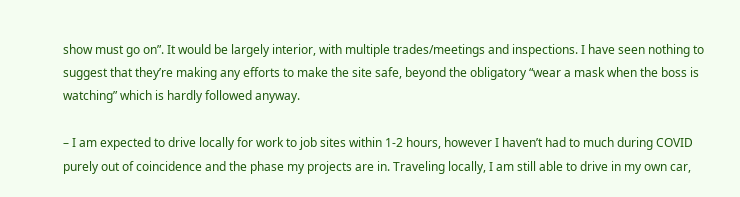show must go on”. It would be largely interior, with multiple trades/meetings and inspections. I have seen nothing to suggest that they’re making any efforts to make the site safe, beyond the obligatory “wear a mask when the boss is watching” which is hardly followed anyway.

– I am expected to drive locally for work to job sites within 1-2 hours, however I haven’t had to much during COVID purely out of coincidence and the phase my projects are in. Traveling locally, I am still able to drive in my own car,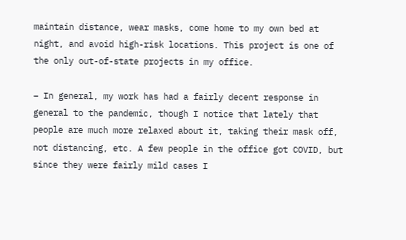maintain distance, wear masks, come home to my own bed at night, and avoid high-risk locations. This project is one of the only out-of-state projects in my office.

– In general, my work has had a fairly decent response in general to the pandemic, though I notice that lately that people are much more relaxed about it, taking their mask off, not distancing, etc. A few people in the office got COVID, but since they were fairly mild cases I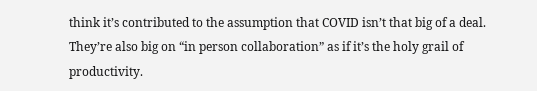think it’s contributed to the assumption that COVID isn’t that big of a deal. They’re also big on “in person collaboration” as if it’s the holy grail of productivity.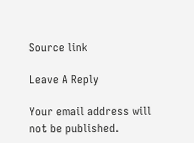Source link

Leave A Reply

Your email address will not be published.